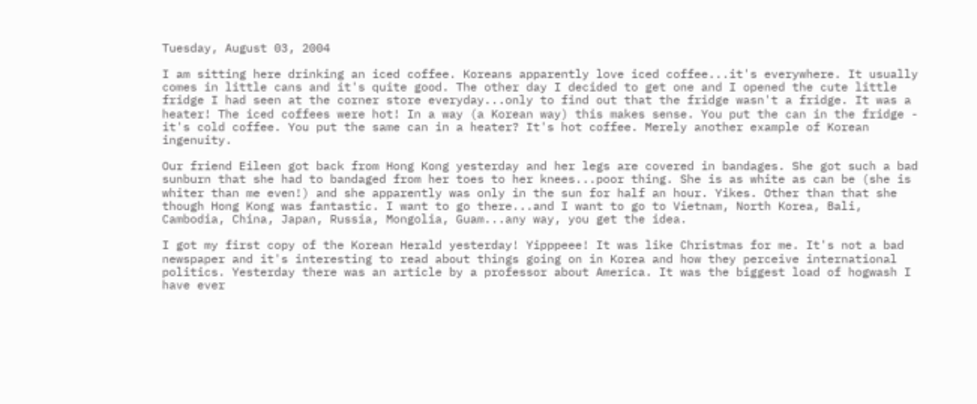Tuesday, August 03, 2004

I am sitting here drinking an iced coffee. Koreans apparently love iced coffee...it's everywhere. It usually comes in little cans and it's quite good. The other day I decided to get one and I opened the cute little fridge I had seen at the corner store everyday...only to find out that the fridge wasn't a fridge. It was a heater! The iced coffees were hot! In a way (a Korean way) this makes sense. You put the can in the fridge - it's cold coffee. You put the same can in a heater? It's hot coffee. Merely another example of Korean ingenuity.

Our friend Eileen got back from Hong Kong yesterday and her legs are covered in bandages. She got such a bad sunburn that she had to bandaged from her toes to her knees...poor thing. She is as white as can be (she is whiter than me even!) and she apparently was only in the sun for half an hour. Yikes. Other than that she though Hong Kong was fantastic. I want to go there...and I want to go to Vietnam, North Korea, Bali, Cambodia, China, Japan, Russia, Mongolia, Guam...any way, you get the idea.

I got my first copy of the Korean Herald yesterday! Yipppeee! It was like Christmas for me. It's not a bad newspaper and it's interesting to read about things going on in Korea and how they perceive international politics. Yesterday there was an article by a professor about America. It was the biggest load of hogwash I have ever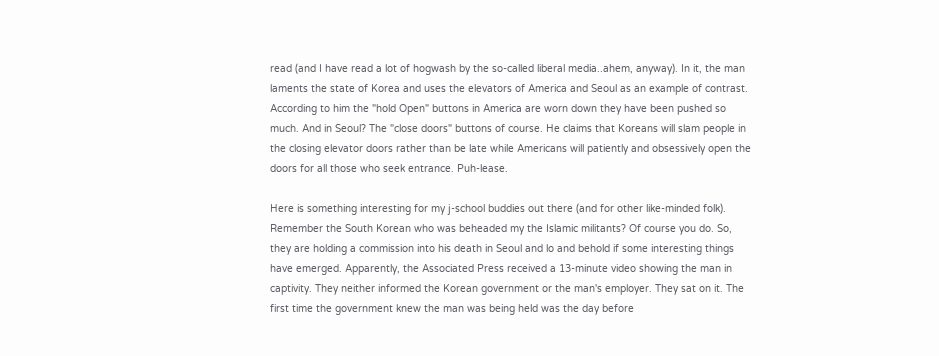read (and I have read a lot of hogwash by the so-called liberal media..ahem, anyway). In it, the man laments the state of Korea and uses the elevators of America and Seoul as an example of contrast. According to him the "hold Open" buttons in America are worn down they have been pushed so much. And in Seoul? The "close doors" buttons of course. He claims that Koreans will slam people in the closing elevator doors rather than be late while Americans will patiently and obsessively open the doors for all those who seek entrance. Puh-lease.

Here is something interesting for my j-school buddies out there (and for other like-minded folk). Remember the South Korean who was beheaded my the Islamic militants? Of course you do. So, they are holding a commission into his death in Seoul and lo and behold if some interesting things have emerged. Apparently, the Associated Press received a 13-minute video showing the man in captivity. They neither informed the Korean government or the man's employer. They sat on it. The first time the government knew the man was being held was the day before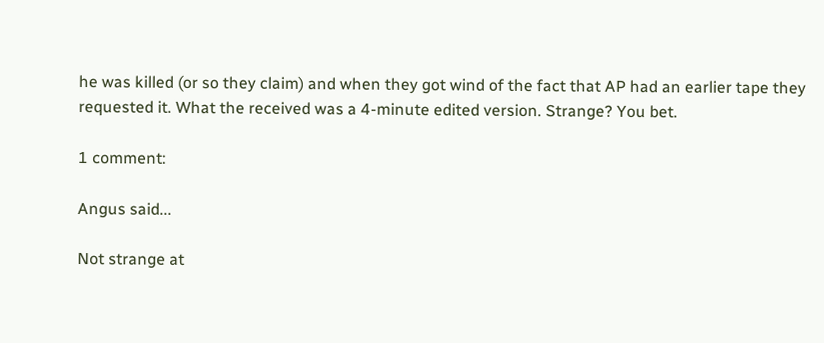he was killed (or so they claim) and when they got wind of the fact that AP had an earlier tape they requested it. What the received was a 4-minute edited version. Strange? You bet.

1 comment:

Angus said...

Not strange at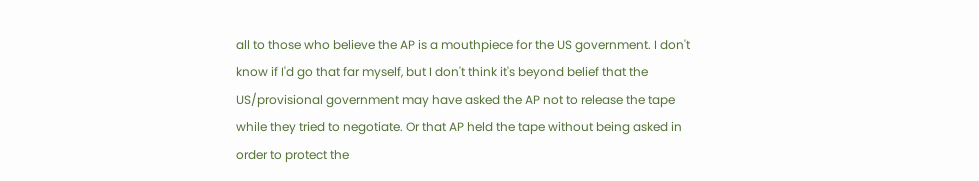all to those who believe the AP is a mouthpiece for the US government. I don't know if I'd go that far myself, but I don't think it's beyond belief that the US/provisional government may have asked the AP not to release the tape while they tried to negotiate. Or that AP held the tape without being asked in order to protect the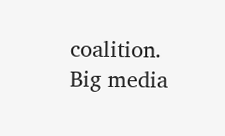coalition.
Big media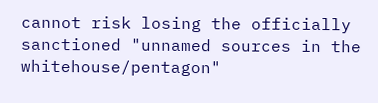cannot risk losing the officially sanctioned "unnamed sources in the whitehouse/pentagon"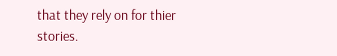that they rely on for thier stories.